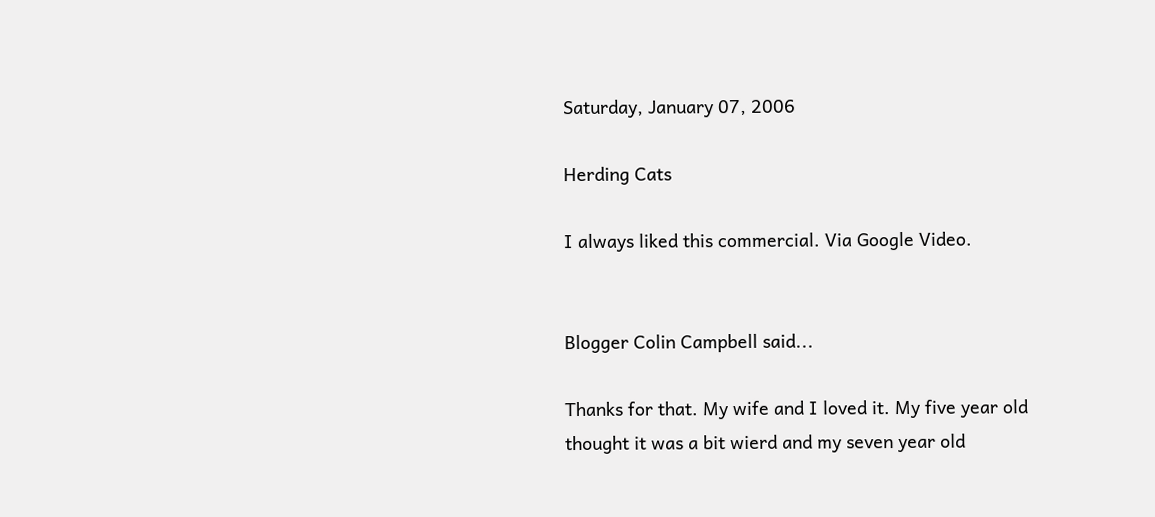Saturday, January 07, 2006

Herding Cats

I always liked this commercial. Via Google Video.


Blogger Colin Campbell said...

Thanks for that. My wife and I loved it. My five year old thought it was a bit wierd and my seven year old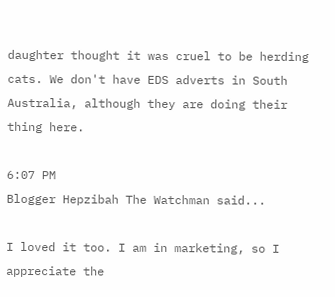daughter thought it was cruel to be herding cats. We don't have EDS adverts in South Australia, although they are doing their thing here.

6:07 PM
Blogger Hepzibah The Watchman said...

I loved it too. I am in marketing, so I appreciate the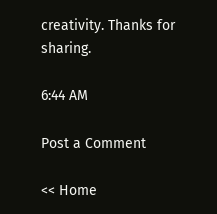creativity. Thanks for sharing.

6:44 AM

Post a Comment

<< Home